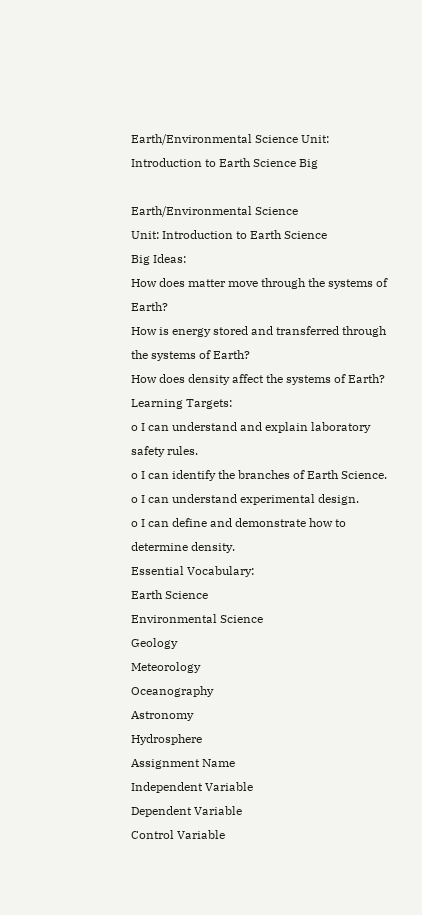Earth/Environmental Science Unit: Introduction to Earth Science Big

Earth/Environmental Science
Unit: Introduction to Earth Science
Big Ideas:
How does matter move through the systems of Earth?
How is energy stored and transferred through the systems of Earth?
How does density affect the systems of Earth?
Learning Targets:
o I can understand and explain laboratory safety rules.
o I can identify the branches of Earth Science.
o I can understand experimental design.
o I can define and demonstrate how to determine density.
Essential Vocabulary:
Earth Science
Environmental Science
Geology
Meteorology
Oceanography
Astronomy
Hydrosphere
Assignment Name
Independent Variable
Dependent Variable
Control Variable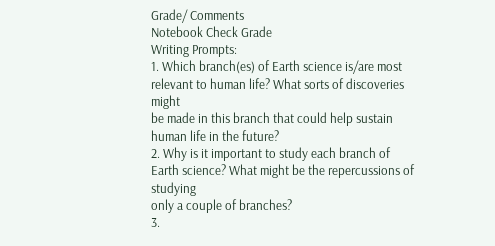Grade/ Comments
Notebook Check Grade
Writing Prompts:
1. Which branch(es) of Earth science is/are most relevant to human life? What sorts of discoveries might
be made in this branch that could help sustain human life in the future?
2. Why is it important to study each branch of Earth science? What might be the repercussions of studying
only a couple of branches?
3.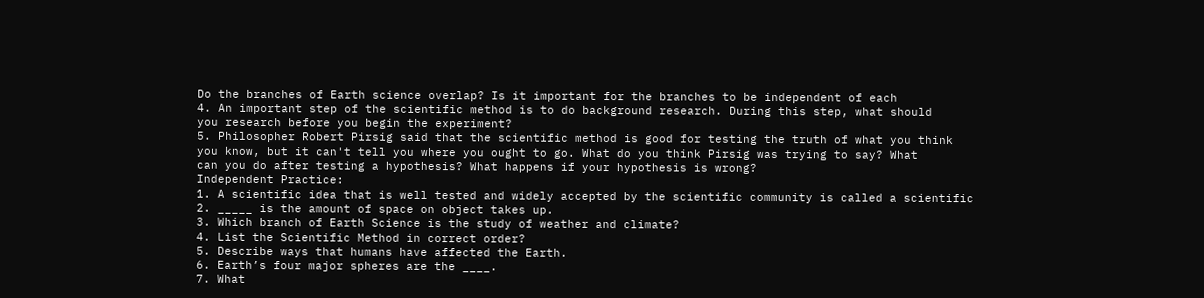Do the branches of Earth science overlap? Is it important for the branches to be independent of each
4. An important step of the scientific method is to do background research. During this step, what should
you research before you begin the experiment?
5. Philosopher Robert Pirsig said that the scientific method is good for testing the truth of what you think
you know, but it can't tell you where you ought to go. What do you think Pirsig was trying to say? What
can you do after testing a hypothesis? What happens if your hypothesis is wrong?
Independent Practice:
1. A scientific idea that is well tested and widely accepted by the scientific community is called a scientific
2. _____ is the amount of space on object takes up.
3. Which branch of Earth Science is the study of weather and climate?
4. List the Scientific Method in correct order?
5. Describe ways that humans have affected the Earth.
6. Earth’s four major spheres are the ____.
7. What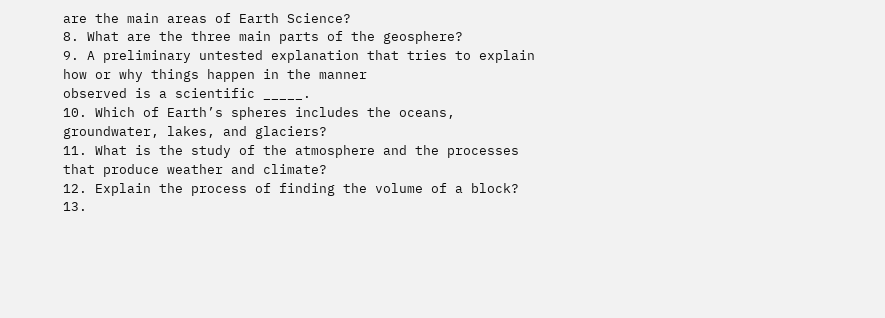are the main areas of Earth Science?
8. What are the three main parts of the geosphere?
9. A preliminary untested explanation that tries to explain how or why things happen in the manner
observed is a scientific _____.
10. Which of Earth’s spheres includes the oceans, groundwater, lakes, and glaciers?
11. What is the study of the atmosphere and the processes that produce weather and climate?
12. Explain the process of finding the volume of a block?
13.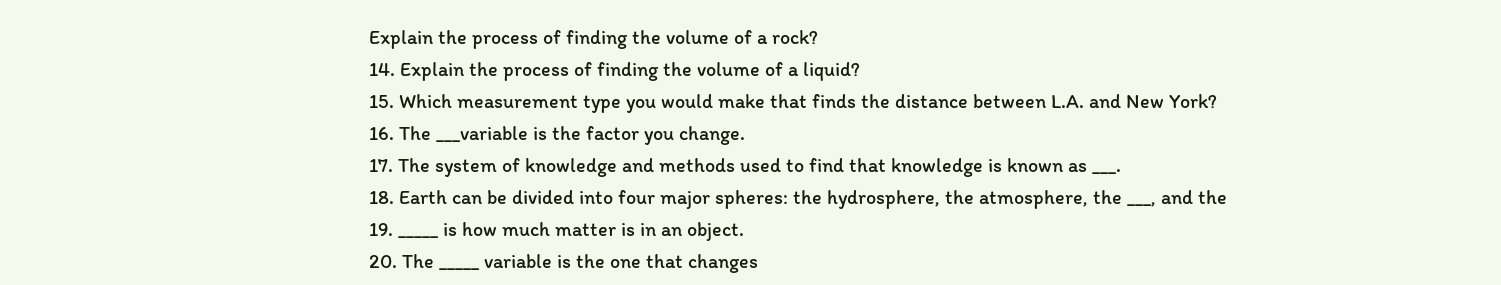Explain the process of finding the volume of a rock?
14. Explain the process of finding the volume of a liquid?
15. Which measurement type you would make that finds the distance between L.A. and New York?
16. The ___variable is the factor you change.
17. The system of knowledge and methods used to find that knowledge is known as ___.
18. Earth can be divided into four major spheres: the hydrosphere, the atmosphere, the ___, and the
19. _____ is how much matter is in an object.
20. The _____ variable is the one that changes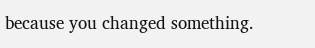because you changed something.